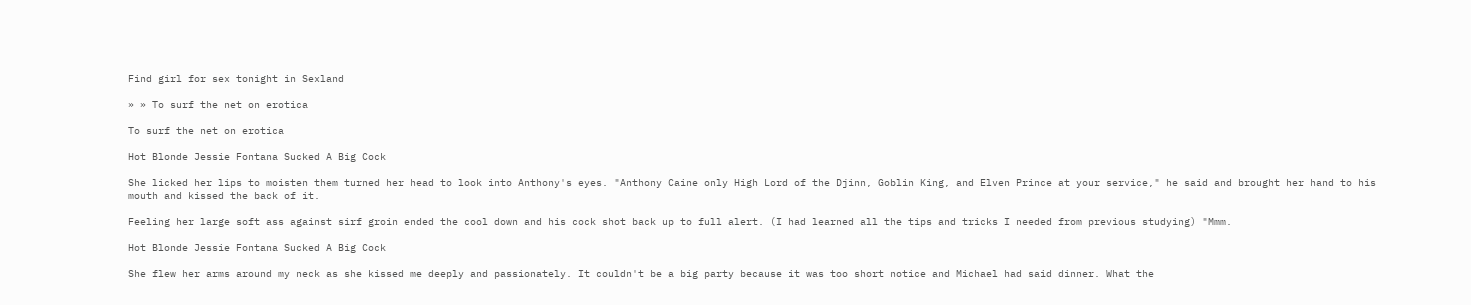Find girl for sex tonight in Sexland

» » To surf the net on erotica

To surf the net on erotica

Hot Blonde Jessie Fontana Sucked A Big Cock

She licked her lips to moisten them turned her head to look into Anthony's eyes. "Anthony Caine only High Lord of the Djinn, Goblin King, and Elven Prince at your service," he said and brought her hand to his mouth and kissed the back of it.

Feeling her large soft ass against sirf groin ended the cool down and his cock shot back up to full alert. (I had learned all the tips and tricks I needed from previous studying) "Mmm.

Hot Blonde Jessie Fontana Sucked A Big Cock

She flew her arms around my neck as she kissed me deeply and passionately. It couldn't be a big party because it was too short notice and Michael had said dinner. What the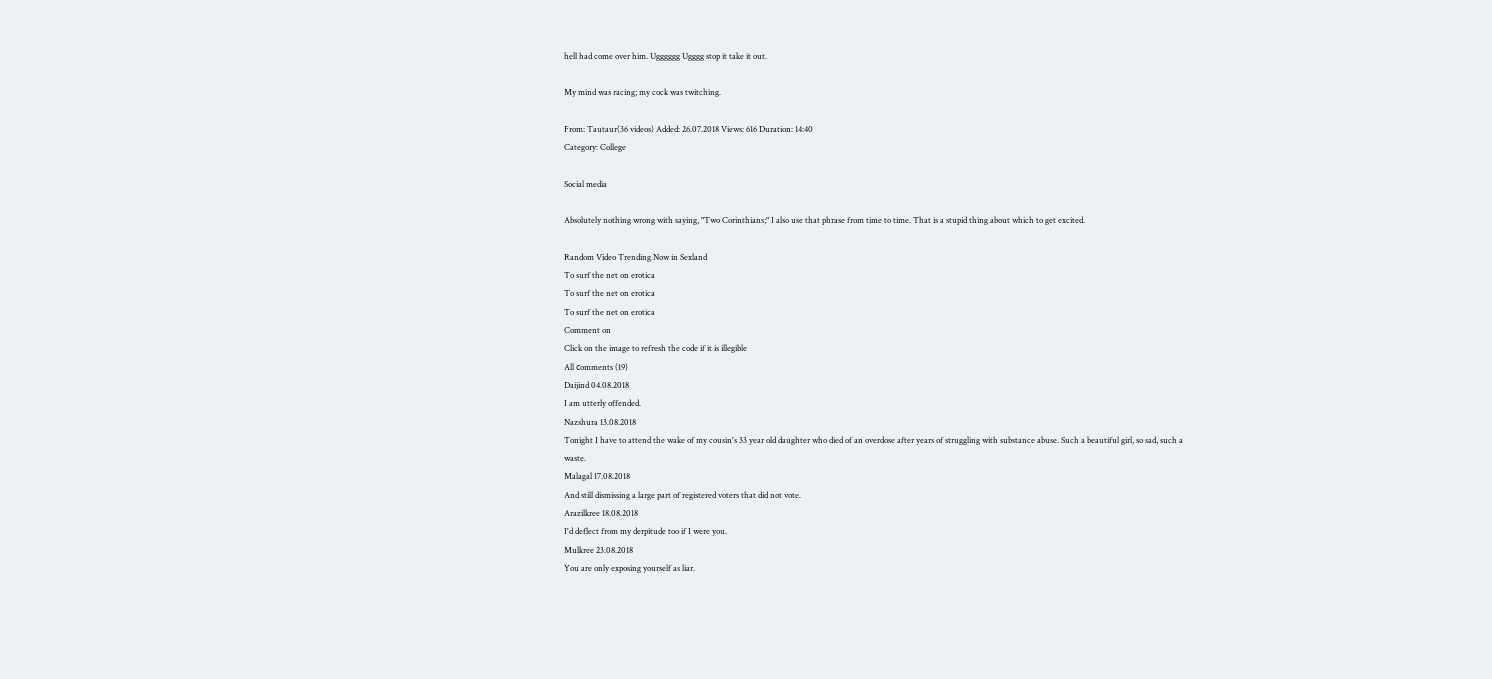hell had come over him. Ugggggg Ugggg stop it take it out.

My mind was racing; my cock was twitching.

From: Tautaur(36 videos) Added: 26.07.2018 Views: 616 Duration: 14:40
Category: College

Social media

Absolutely nothing wrong with saying, "Two Corinthians;" I also use that phrase from time to time. That is a stupid thing about which to get excited.

Random Video Trending Now in Sexland
To surf the net on erotica
To surf the net on erotica
To surf the net on erotica
Comment on
Click on the image to refresh the code if it is illegible
All сomments (19)
Daijind 04.08.2018
I am utterly offended.
Nazshura 13.08.2018
Tonight I have to attend the wake of my cousin's 33 year old daughter who died of an overdose after years of struggling with substance abuse. Such a beautiful girl, so sad, such a waste.
Malagal 17.08.2018
And still dismissing a large part of registered voters that did not vote.
Arazilkree 18.08.2018
I'd deflect from my derpitude too if I were you.
Mulkree 23.08.2018
You are only exposing yourself as liar.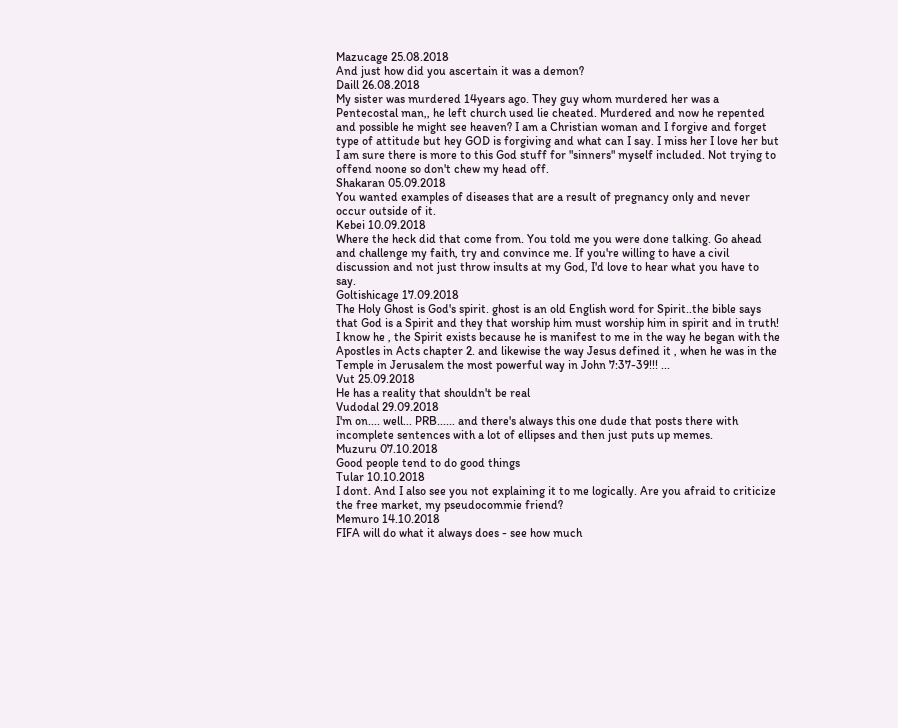Mazucage 25.08.2018
And just how did you ascertain it was a demon?
Daill 26.08.2018
My sister was murdered 14years ago. They guy whom murdered her was a Pentecostal man,, he left church used lie cheated. Murdered and now he repented and possible he might see heaven? I am a Christian woman and I forgive and forget type of attitude but hey GOD is forgiving and what can I say. I miss her I love her but I am sure there is more to this God stuff for "sinners" myself included. Not trying to offend noone so don't chew my head off.
Shakaran 05.09.2018
You wanted examples of diseases that are a result of pregnancy only and never occur outside of it.
Kebei 10.09.2018
Where the heck did that come from. You told me you were done talking. Go ahead and challenge my faith, try and convince me. If you're willing to have a civil discussion and not just throw insults at my God, I'd love to hear what you have to say.
Goltishicage 17.09.2018
The Holy Ghost is God's spirit. ghost is an old English word for Spirit..the bible says that God is a Spirit and they that worship him must worship him in spirit and in truth! I know he , the Spirit exists because he is manifest to me in the way he began with the Apostles in Acts chapter 2. and likewise the way Jesus defined it , when he was in the Temple in Jerusalem the most powerful way in John 7:37-39!!! ...
Vut 25.09.2018
He has a reality that shouldn't be real
Vudodal 29.09.2018
I'm on.... well... PRB...... and there's always this one dude that posts there with incomplete sentences with a lot of ellipses and then just puts up memes.
Muzuru 07.10.2018
Good people tend to do good things
Tular 10.10.2018
I dont. And I also see you not explaining it to me logically. Are you afraid to criticize the free market, my pseudocommie friend?
Memuro 14.10.2018
FIFA will do what it always does - see how much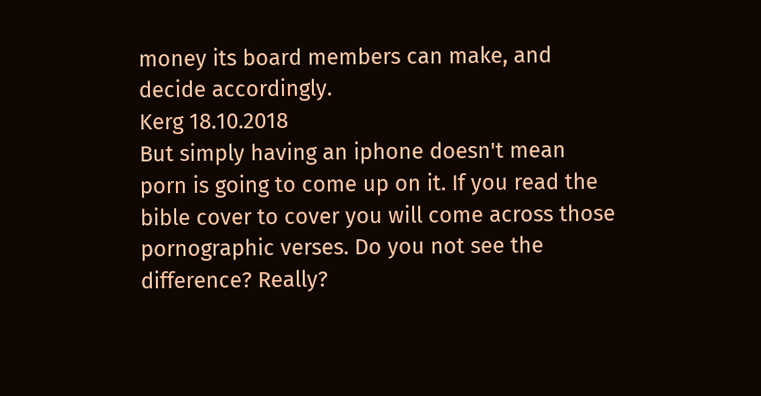money its board members can make, and decide accordingly.
Kerg 18.10.2018
But simply having an iphone doesn't mean porn is going to come up on it. If you read the bible cover to cover you will come across those pornographic verses. Do you not see the difference? Really?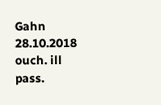Gahn 28.10.2018
ouch. ill pass.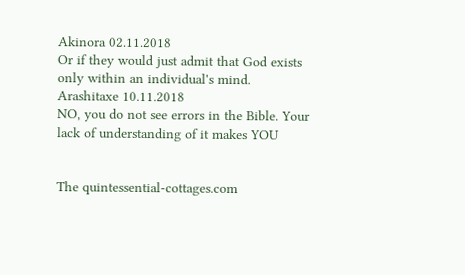Akinora 02.11.2018
Or if they would just admit that God exists only within an individual's mind.
Arashitaxe 10.11.2018
NO, you do not see errors in the Bible. Your lack of understanding of it makes YOU


The quintessential-cottages.com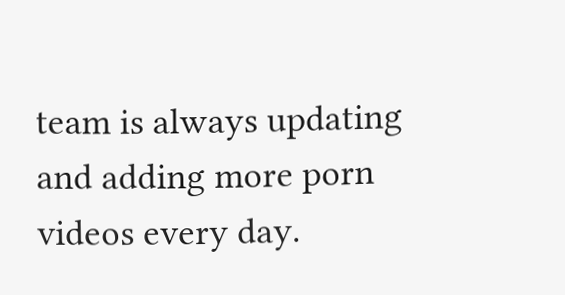team is always updating and adding more porn videos every day.